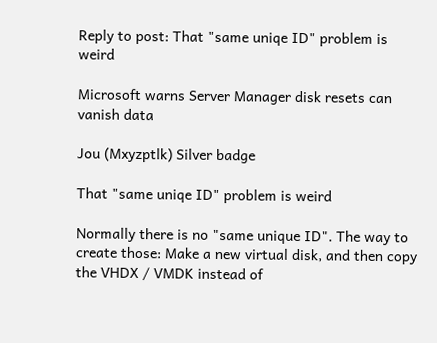Reply to post: That "same uniqe ID" problem is weird

Microsoft warns Server Manager disk resets can vanish data

Jou (Mxyzptlk) Silver badge

That "same uniqe ID" problem is weird

Normally there is no "same unique ID". The way to create those: Make a new virtual disk, and then copy the VHDX / VMDK instead of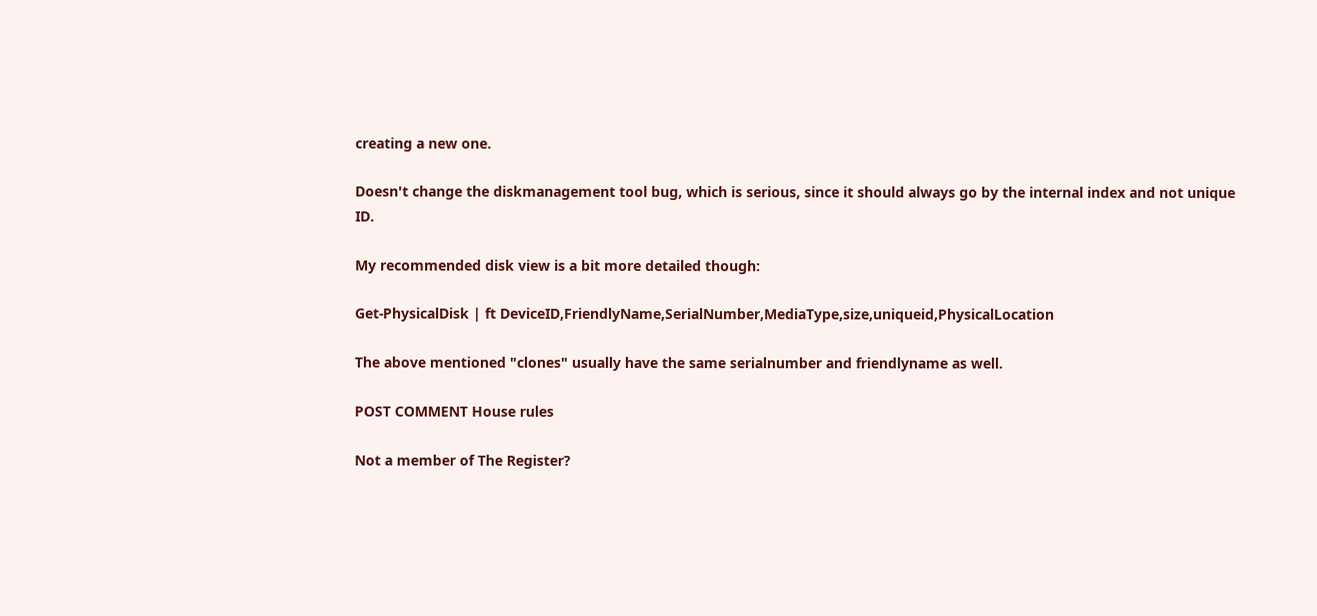creating a new one.

Doesn't change the diskmanagement tool bug, which is serious, since it should always go by the internal index and not unique ID.

My recommended disk view is a bit more detailed though:

Get-PhysicalDisk | ft DeviceID,FriendlyName,SerialNumber,MediaType,size,uniqueid,PhysicalLocation

The above mentioned "clones" usually have the same serialnumber and friendlyname as well.

POST COMMENT House rules

Not a member of The Register?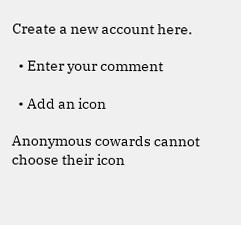Create a new account here.

  • Enter your comment

  • Add an icon

Anonymous cowards cannot choose their icon